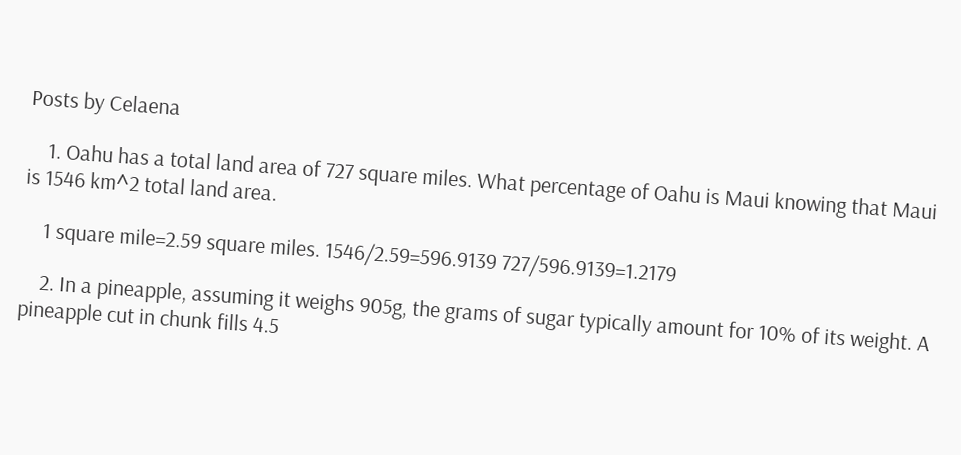Posts by Celaena

    1. Oahu has a total land area of 727 square miles. What percentage of Oahu is Maui knowing that Maui is 1546 km^2 total land area.

    1 square mile=2.59 square miles. 1546/2.59=596.9139 727/596.9139=1.2179

    2. In a pineapple, assuming it weighs 905g, the grams of sugar typically amount for 10% of its weight. A pineapple cut in chunk fills 4.5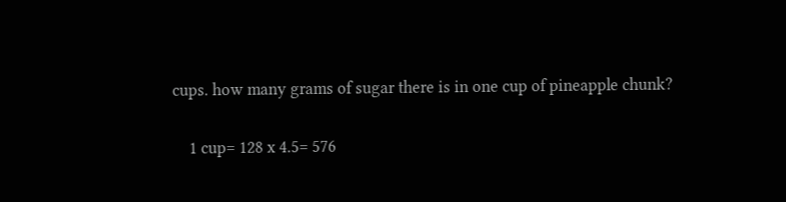cups. how many grams of sugar there is in one cup of pineapple chunk?

    1 cup= 128 x 4.5= 576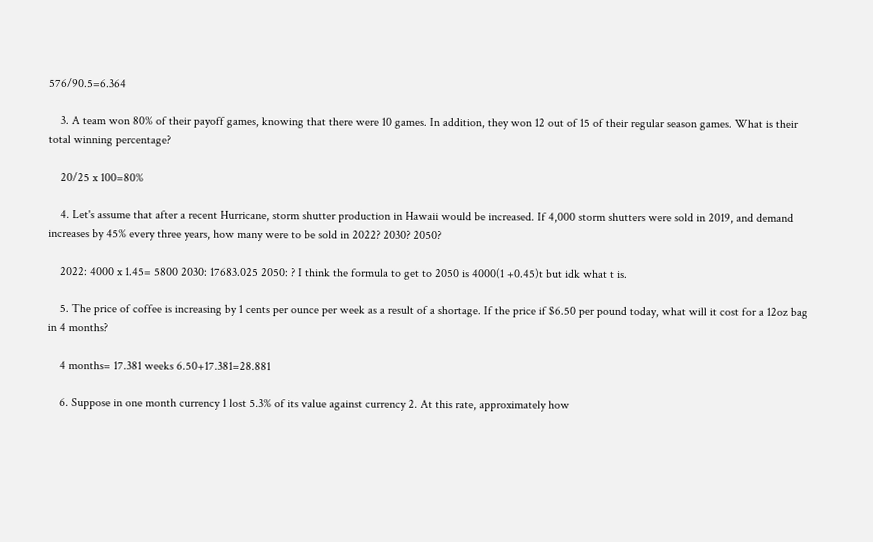576/90.5=6.364

    3. A team won 80% of their payoff games, knowing that there were 10 games. In addition, they won 12 out of 15 of their regular season games. What is their total winning percentage?

    20/25 x 100=80%

    4. Let's assume that after a recent Hurricane, storm shutter production in Hawaii would be increased. If 4,000 storm shutters were sold in 2019, and demand increases by 45% every three years, how many were to be sold in 2022? 2030? 2050?

    2022: 4000 x 1.45= 5800 2030: 17683.025 2050: ? I think the formula to get to 2050 is 4000(1 +0.45)t but idk what t is.

    5. The price of coffee is increasing by 1 cents per ounce per week as a result of a shortage. If the price if $6.50 per pound today, what will it cost for a 12oz bag in 4 months?

    4 months= 17.381 weeks 6.50+17.381=28.881

    6. Suppose in one month currency 1 lost 5.3% of its value against currency 2. At this rate, approximately how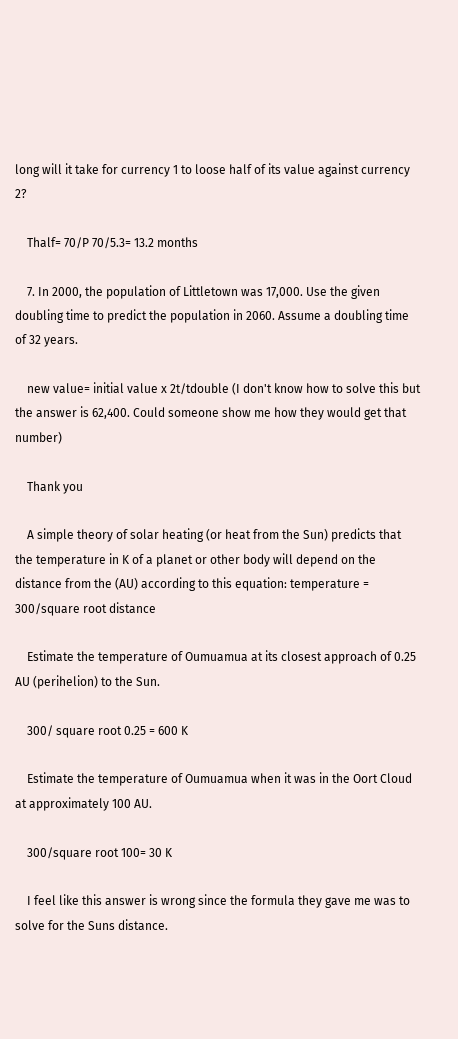long will it take for currency 1 to loose half of its value against currency 2?

    Thalf= 70/P 70/5.3= 13.2 months

    7. In 2000, the population of Littletown was 17,000. Use the given doubling time to predict the population in 2060. Assume a doubling time of 32 years.

    new value= initial value x 2t/tdouble (I don't know how to solve this but the answer is 62,400. Could someone show me how they would get that number)

    Thank you

    A simple theory of solar heating (or heat from the Sun) predicts that the temperature in K of a planet or other body will depend on the distance from the (AU) according to this equation: temperature = 300/square root distance

    Estimate the temperature of Oumuamua at its closest approach of 0.25 AU (perihelion) to the Sun.

    300/ square root 0.25 = 600 K

    Estimate the temperature of Oumuamua when it was in the Oort Cloud at approximately 100 AU.

    300/square root 100= 30 K

    I feel like this answer is wrong since the formula they gave me was to solve for the Suns distance.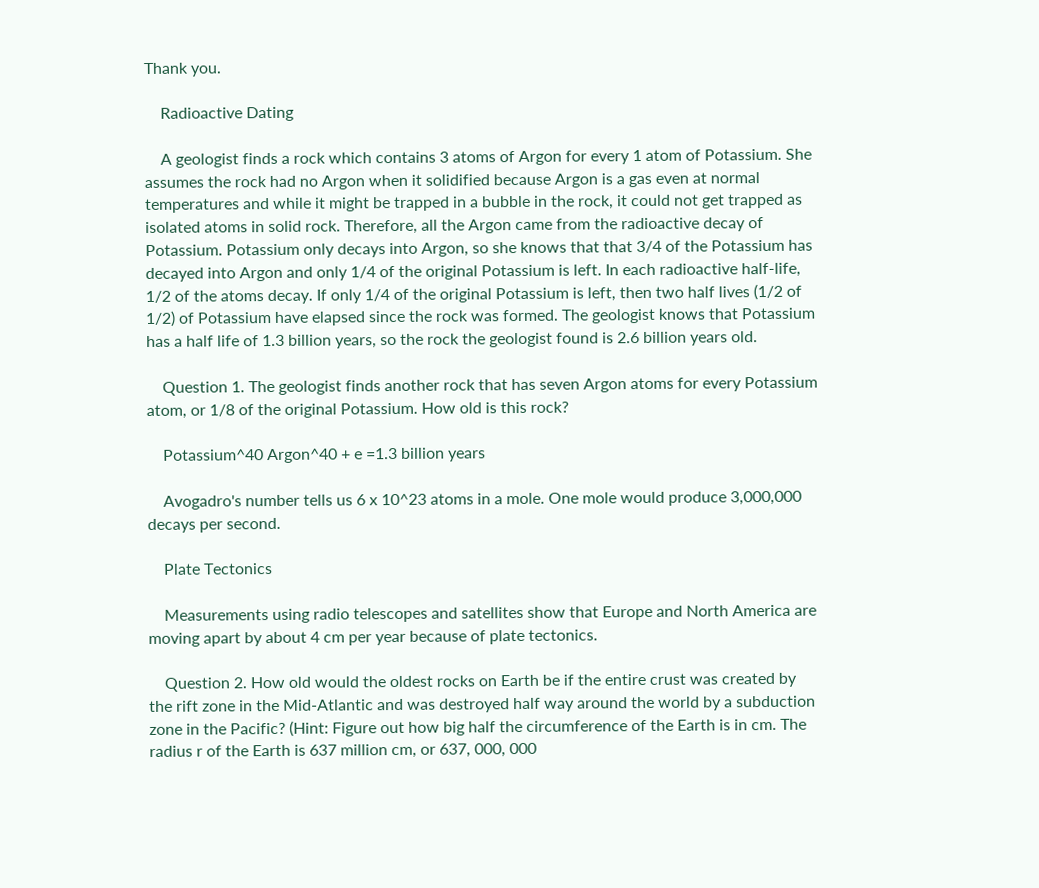Thank you.

    Radioactive Dating

    A geologist finds a rock which contains 3 atoms of Argon for every 1 atom of Potassium. She assumes the rock had no Argon when it solidified because Argon is a gas even at normal temperatures and while it might be trapped in a bubble in the rock, it could not get trapped as isolated atoms in solid rock. Therefore, all the Argon came from the radioactive decay of Potassium. Potassium only decays into Argon, so she knows that that 3/4 of the Potassium has decayed into Argon and only 1/4 of the original Potassium is left. In each radioactive half-life, 1/2 of the atoms decay. If only 1/4 of the original Potassium is left, then two half lives (1/2 of 1/2) of Potassium have elapsed since the rock was formed. The geologist knows that Potassium has a half life of 1.3 billion years, so the rock the geologist found is 2.6 billion years old.

    Question 1. The geologist finds another rock that has seven Argon atoms for every Potassium atom, or 1/8 of the original Potassium. How old is this rock?

    Potassium^40 Argon^40 + e =1.3 billion years

    Avogadro's number tells us 6 x 10^23 atoms in a mole. One mole would produce 3,000,000 decays per second.

    Plate Tectonics

    Measurements using radio telescopes and satellites show that Europe and North America are moving apart by about 4 cm per year because of plate tectonics.

    Question 2. How old would the oldest rocks on Earth be if the entire crust was created by the rift zone in the Mid-Atlantic and was destroyed half way around the world by a subduction zone in the Pacific? (Hint: Figure out how big half the circumference of the Earth is in cm. The radius r of the Earth is 637 million cm, or 637, 000, 000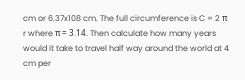cm or 6.37x108 cm. The full circumference is C = 2 π r where π = 3.14. Then calculate how many years would it take to travel half way around the world at 4 cm per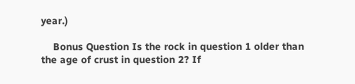year.)

    Bonus Question Is the rock in question 1 older than the age of crust in question 2? If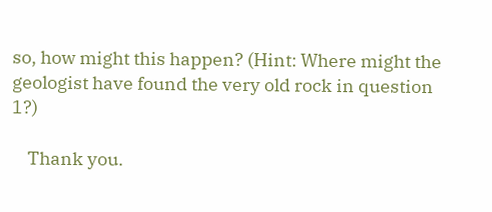so, how might this happen? (Hint: Where might the geologist have found the very old rock in question 1?)

    Thank you.